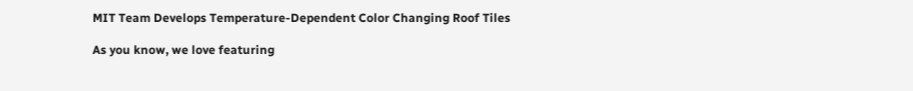MIT Team Develops Temperature-Dependent Color Changing Roof Tiles

As you know, we love featuring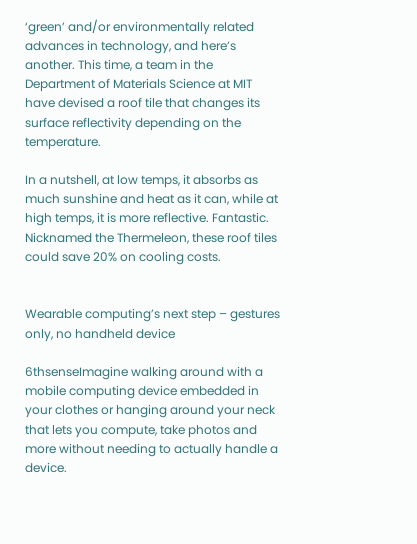‘green’ and/or environmentally related advances in technology, and here’s another. This time, a team in the Department of Materials Science at MIT have devised a roof tile that changes its surface reflectivity depending on the temperature.

In a nutshell, at low temps, it absorbs as much sunshine and heat as it can, while at high temps, it is more reflective. Fantastic. Nicknamed the Thermeleon, these roof tiles could save 20% on cooling costs.


Wearable computing’s next step – gestures only, no handheld device

6thsenseImagine walking around with a mobile computing device embedded in your clothes or hanging around your neck that lets you compute, take photos and more without needing to actually handle a device.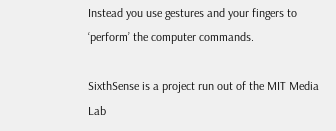Instead you use gestures and your fingers to ‘perform’ the computer commands.

SixthSense is a project run out of the MIT Media Lab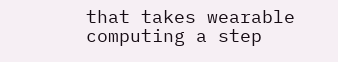that takes wearable computing a step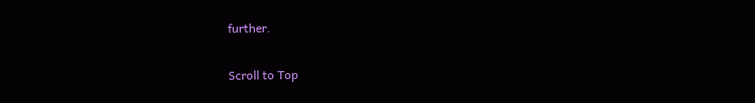further.

Scroll to Top